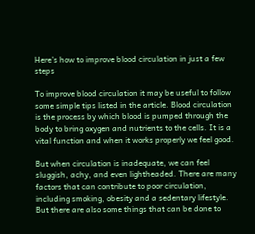Here’s how to improve blood circulation in just a few steps

To improve blood circulation it may be useful to follow some simple tips listed in the article. Blood circulation is the process by which blood is pumped through the body to bring oxygen and nutrients to the cells. It is a vital function and when it works properly we feel good.

But when circulation is inadequate, we can feel sluggish, achy, and even lightheaded. There are many factors that can contribute to poor circulation, including smoking, obesity and a sedentary lifestyle. But there are also some things that can be done to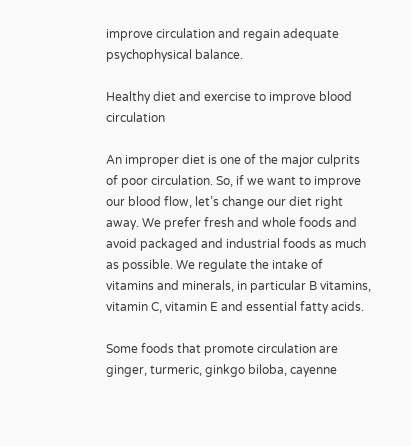improve circulation and regain adequate psychophysical balance.

Healthy diet and exercise to improve blood circulation

An improper diet is one of the major culprits of poor circulation. So, if we want to improve our blood flow, let’s change our diet right away. We prefer fresh and whole foods and avoid packaged and industrial foods as much as possible. We regulate the intake of vitamins and minerals, in particular B vitamins, vitamin C, vitamin E and essential fatty acids.

Some foods that promote circulation are ginger, turmeric, ginkgo biloba, cayenne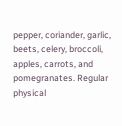pepper, coriander, garlic, beets, celery, broccoli, apples, carrots, and pomegranates. Regular physical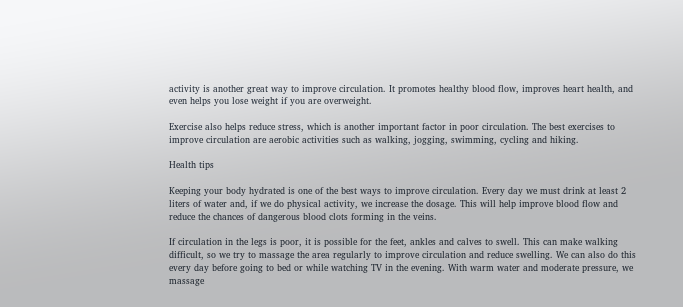activity is another great way to improve circulation. It promotes healthy blood flow, improves heart health, and even helps you lose weight if you are overweight.

Exercise also helps reduce stress, which is another important factor in poor circulation. The best exercises to improve circulation are aerobic activities such as walking, jogging, swimming, cycling and hiking.

Health tips

Keeping your body hydrated is one of the best ways to improve circulation. Every day we must drink at least 2 liters of water and, if we do physical activity, we increase the dosage. This will help improve blood flow and reduce the chances of dangerous blood clots forming in the veins.

If circulation in the legs is poor, it is possible for the feet, ankles and calves to swell. This can make walking difficult, so we try to massage the area regularly to improve circulation and reduce swelling. We can also do this every day before going to bed or while watching TV in the evening. With warm water and moderate pressure, we massage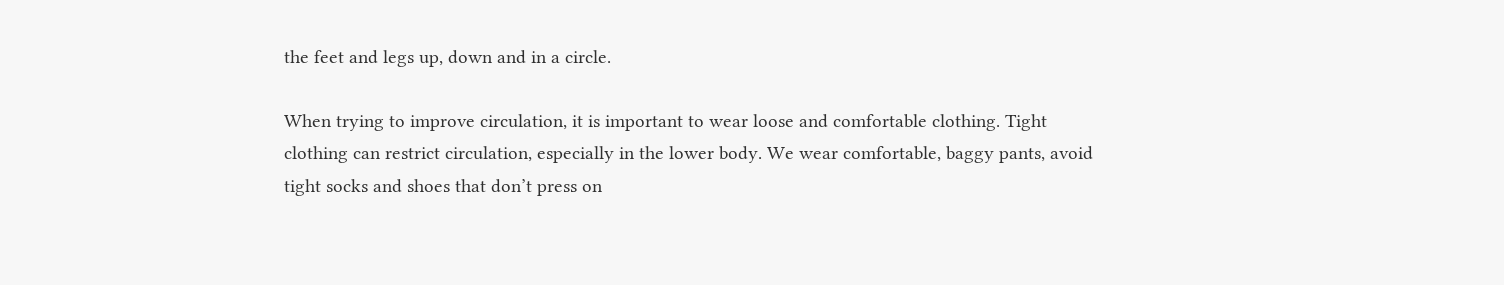the feet and legs up, down and in a circle.

When trying to improve circulation, it is important to wear loose and comfortable clothing. Tight clothing can restrict circulation, especially in the lower body. We wear comfortable, baggy pants, avoid tight socks and shoes that don’t press on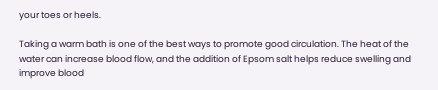your toes or heels.

Taking a warm bath is one of the best ways to promote good circulation. The heat of the water can increase blood flow, and the addition of Epsom salt helps reduce swelling and improve blood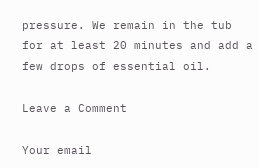pressure. We remain in the tub for at least 20 minutes and add a few drops of essential oil.

Leave a Comment

Your email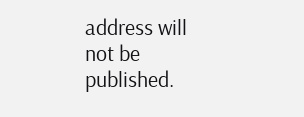address will not be published.